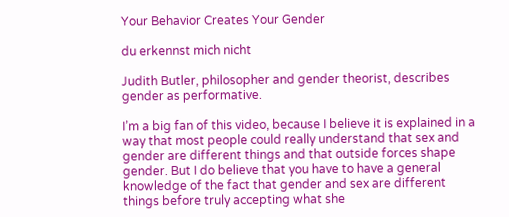Your Behavior Creates Your Gender

du erkennst mich nicht

Judith Butler, philosopher and gender theorist, describes gender as performative.

I’m a big fan of this video, because I believe it is explained in a way that most people could really understand that sex and gender are different things and that outside forces shape gender. But I do believe that you have to have a general knowledge of the fact that gender and sex are different things before truly accepting what she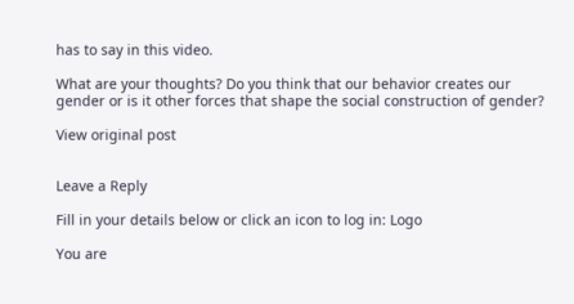has to say in this video.

What are your thoughts? Do you think that our behavior creates our gender or is it other forces that shape the social construction of gender?

View original post


Leave a Reply

Fill in your details below or click an icon to log in: Logo

You are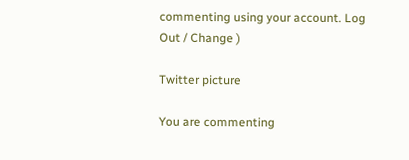commenting using your account. Log Out / Change )

Twitter picture

You are commenting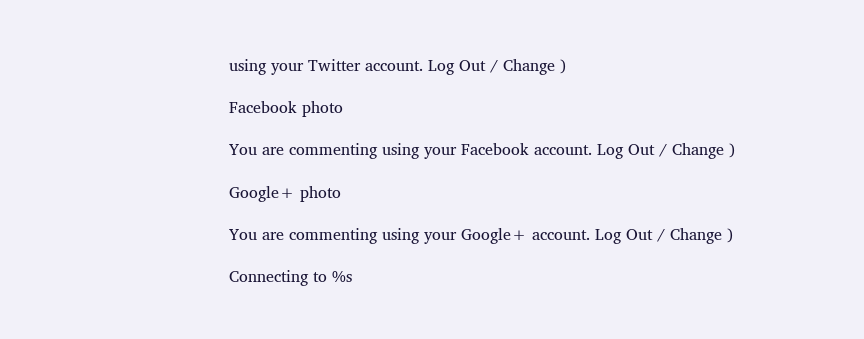using your Twitter account. Log Out / Change )

Facebook photo

You are commenting using your Facebook account. Log Out / Change )

Google+ photo

You are commenting using your Google+ account. Log Out / Change )

Connecting to %s